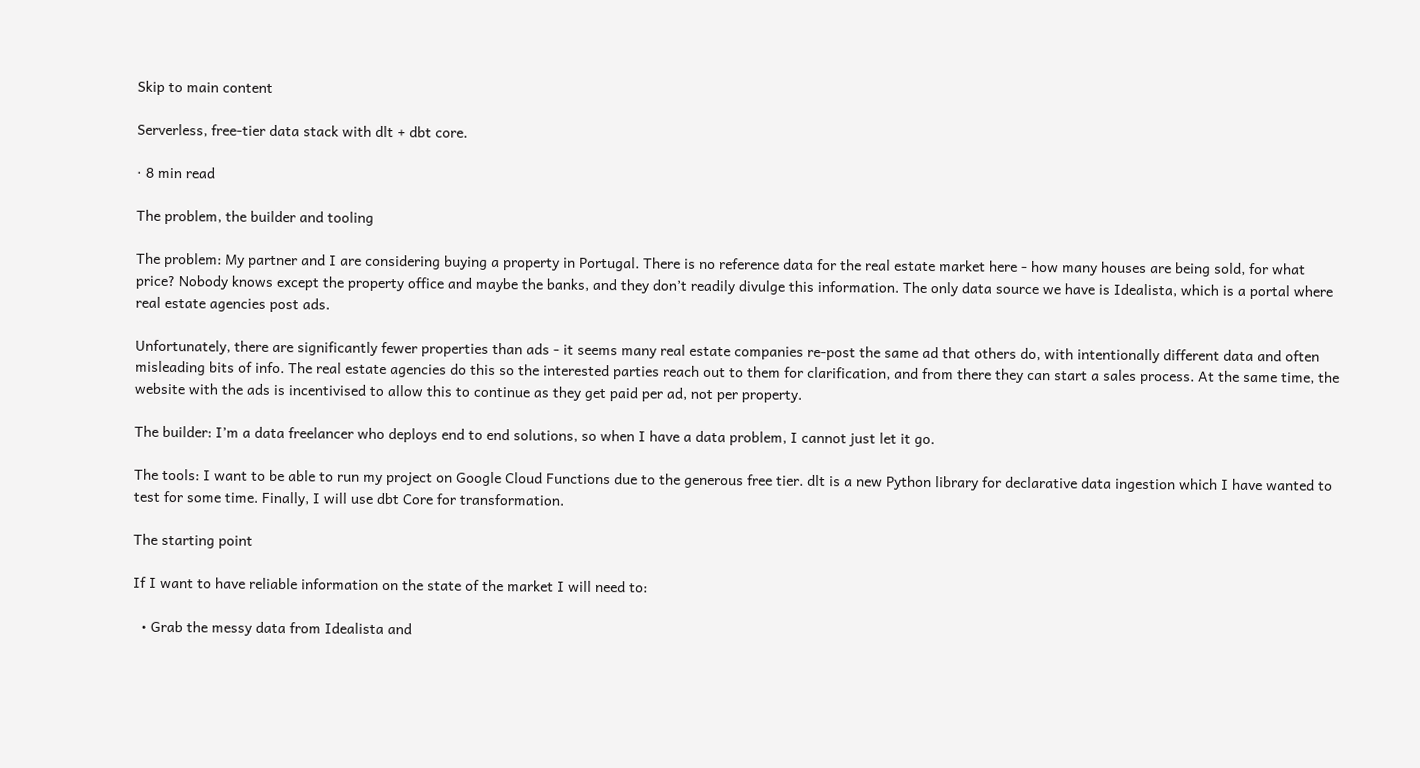Skip to main content

Serverless, free-tier data stack with dlt + dbt core.

· 8 min read

The problem, the builder and tooling

The problem: My partner and I are considering buying a property in Portugal. There is no reference data for the real estate market here - how many houses are being sold, for what price? Nobody knows except the property office and maybe the banks, and they don’t readily divulge this information. The only data source we have is Idealista, which is a portal where real estate agencies post ads.

Unfortunately, there are significantly fewer properties than ads - it seems many real estate companies re-post the same ad that others do, with intentionally different data and often misleading bits of info. The real estate agencies do this so the interested parties reach out to them for clarification, and from there they can start a sales process. At the same time, the website with the ads is incentivised to allow this to continue as they get paid per ad, not per property.

The builder: I’m a data freelancer who deploys end to end solutions, so when I have a data problem, I cannot just let it go.

The tools: I want to be able to run my project on Google Cloud Functions due to the generous free tier. dlt is a new Python library for declarative data ingestion which I have wanted to test for some time. Finally, I will use dbt Core for transformation.

The starting point

If I want to have reliable information on the state of the market I will need to:

  • Grab the messy data from Idealista and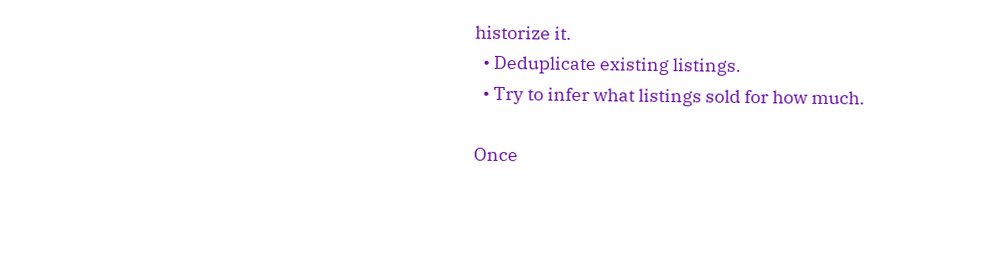historize it.
  • Deduplicate existing listings.
  • Try to infer what listings sold for how much.

Once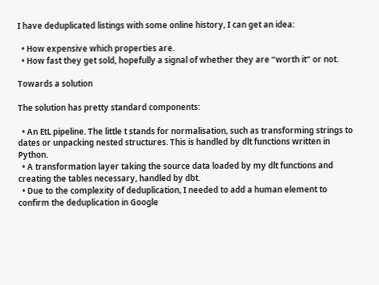I have deduplicated listings with some online history, I can get an idea:

  • How expensive which properties are.
  • How fast they get sold, hopefully a signal of whether they are “worth it” or not.

Towards a solution

The solution has pretty standard components:

  • An EtL pipeline. The little t stands for normalisation, such as transforming strings to dates or unpacking nested structures. This is handled by dlt functions written in Python.
  • A transformation layer taking the source data loaded by my dlt functions and creating the tables necessary, handled by dbt.
  • Due to the complexity of deduplication, I needed to add a human element to confirm the deduplication in Google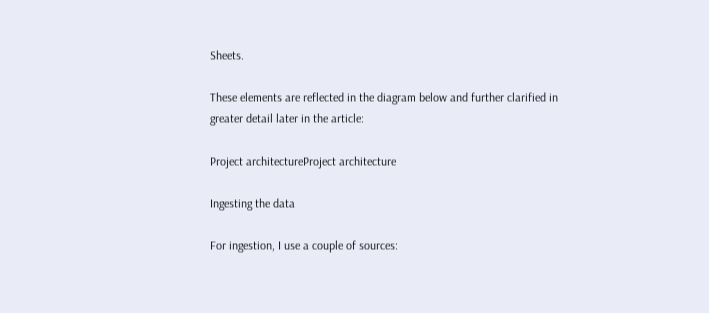Sheets.

These elements are reflected in the diagram below and further clarified in greater detail later in the article:

Project architectureProject architecture

Ingesting the data

For ingestion, I use a couple of sources: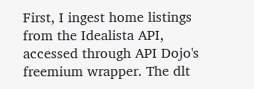First, I ingest home listings from the Idealista API, accessed through API Dojo's freemium wrapper. The dlt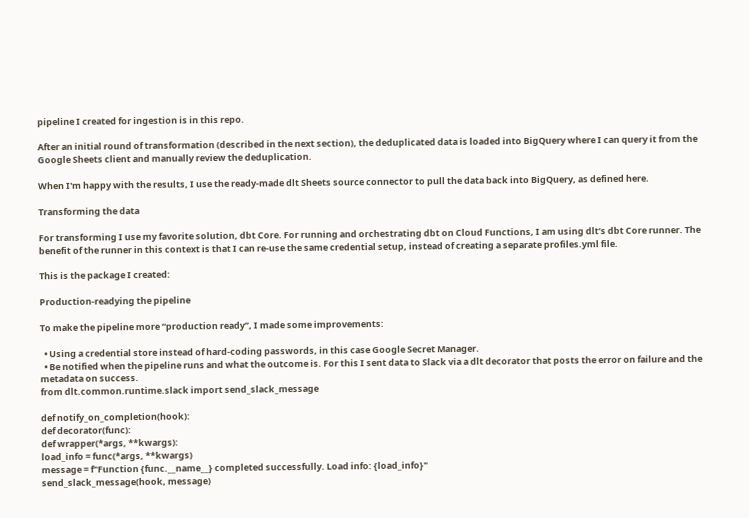pipeline I created for ingestion is in this repo.

After an initial round of transformation (described in the next section), the deduplicated data is loaded into BigQuery where I can query it from the Google Sheets client and manually review the deduplication.

When I'm happy with the results, I use the ready-made dlt Sheets source connector to pull the data back into BigQuery, as defined here.

Transforming the data

For transforming I use my favorite solution, dbt Core. For running and orchestrating dbt on Cloud Functions, I am using dlt’s dbt Core runner. The benefit of the runner in this context is that I can re-use the same credential setup, instead of creating a separate profiles.yml file.

This is the package I created:

Production-readying the pipeline

To make the pipeline more “production ready”, I made some improvements:

  • Using a credential store instead of hard-coding passwords, in this case Google Secret Manager.
  • Be notified when the pipeline runs and what the outcome is. For this I sent data to Slack via a dlt decorator that posts the error on failure and the metadata on success.
from dlt.common.runtime.slack import send_slack_message

def notify_on_completion(hook):
def decorator(func):
def wrapper(*args, **kwargs):
load_info = func(*args, **kwargs)
message = f"Function {func.__name__} completed successfully. Load info: {load_info}"
send_slack_message(hook, message)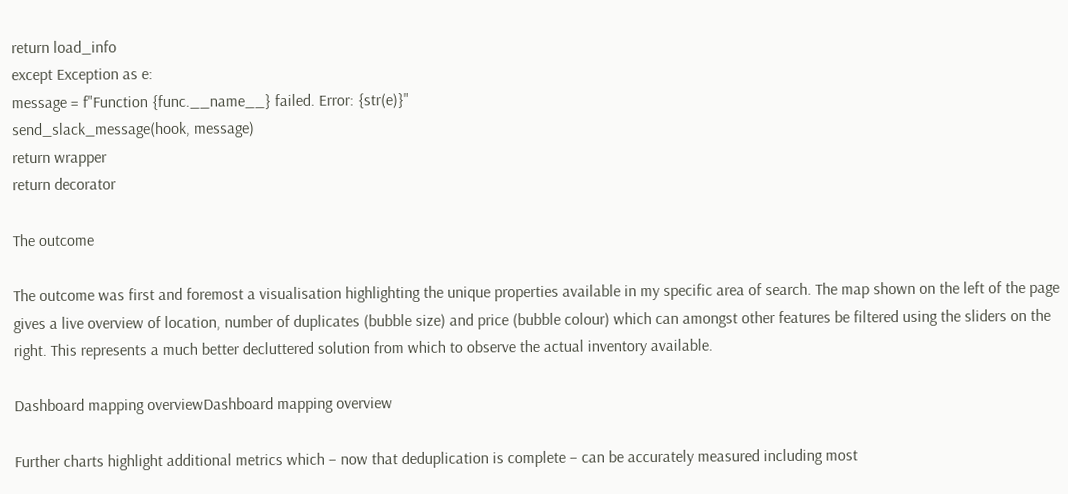return load_info
except Exception as e:
message = f"Function {func.__name__} failed. Error: {str(e)}"
send_slack_message(hook, message)
return wrapper
return decorator

The outcome

The outcome was first and foremost a visualisation highlighting the unique properties available in my specific area of search. The map shown on the left of the page gives a live overview of location, number of duplicates (bubble size) and price (bubble colour) which can amongst other features be filtered using the sliders on the right. This represents a much better decluttered solution from which to observe the actual inventory available.

Dashboard mapping overviewDashboard mapping overview

Further charts highlight additional metrics which – now that deduplication is complete – can be accurately measured including most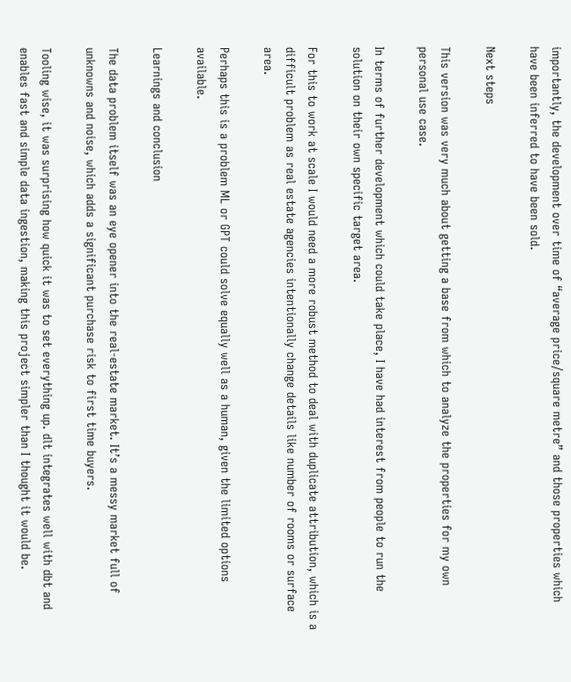importantly, the development over time of “average price/square metre” and those properties which have been inferred to have been sold.

Next steps

This version was very much about getting a base from which to analyze the properties for my own personal use case.

In terms of further development which could take place, I have had interest from people to run the solution on their own specific target area.

For this to work at scale I would need a more robust method to deal with duplicate attribution, which is a difficult problem as real estate agencies intentionally change details like number of rooms or surface area.

Perhaps this is a problem ML or GPT could solve equally well as a human, given the limited options available.

Learnings and conclusion

The data problem itself was an eye opener into the real-estate market. It’s a messy market full of unknowns and noise, which adds a significant purchase risk to first time buyers.

Tooling wise, it was surprising how quick it was to set everything up. dlt integrates well with dbt and enables fast and simple data ingestion, making this project simpler than I thought it would be.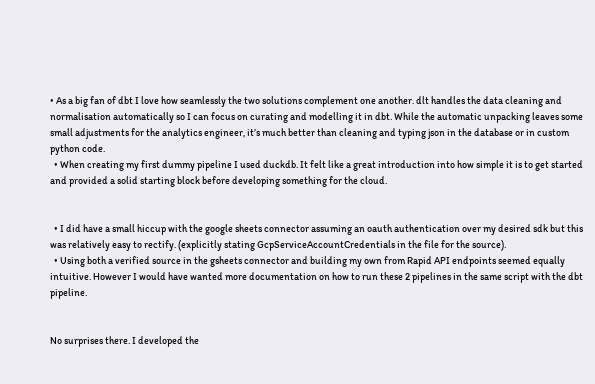• As a big fan of dbt I love how seamlessly the two solutions complement one another. dlt handles the data cleaning and normalisation automatically so I can focus on curating and modelling it in dbt. While the automatic unpacking leaves some small adjustments for the analytics engineer, it’s much better than cleaning and typing json in the database or in custom python code.
  • When creating my first dummy pipeline I used duckdb. It felt like a great introduction into how simple it is to get started and provided a solid starting block before developing something for the cloud.


  • I did have a small hiccup with the google sheets connector assuming an oauth authentication over my desired sdk but this was relatively easy to rectify. (explicitly stating GcpServiceAccountCredentials in the file for the source).
  • Using both a verified source in the gsheets connector and building my own from Rapid API endpoints seemed equally intuitive. However I would have wanted more documentation on how to run these 2 pipelines in the same script with the dbt pipeline.


No surprises there. I developed the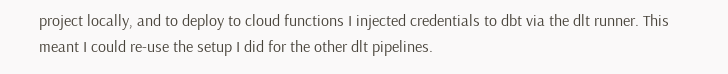project locally, and to deploy to cloud functions I injected credentials to dbt via the dlt runner. This meant I could re-use the setup I did for the other dlt pipelines.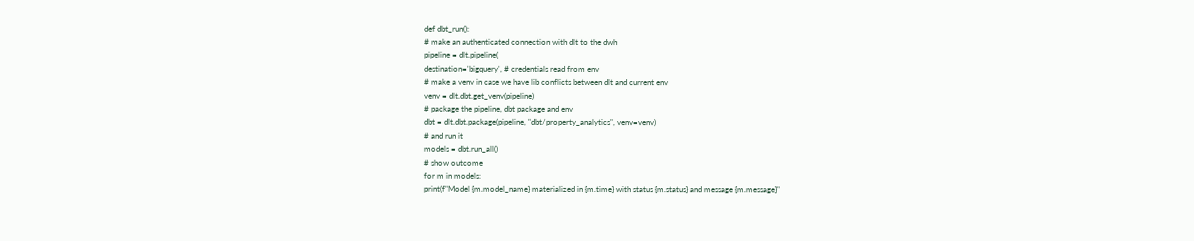def dbt_run():
# make an authenticated connection with dlt to the dwh
pipeline = dlt.pipeline(
destination='bigquery', # credentials read from env
# make a venv in case we have lib conflicts between dlt and current env
venv = dlt.dbt.get_venv(pipeline)
# package the pipeline, dbt package and env
dbt = dlt.dbt.package(pipeline, "dbt/property_analytics", venv=venv)
# and run it
models = dbt.run_all()
# show outcome
for m in models:
print(f"Model {m.model_name} materialized in {m.time} with status {m.status} and message {m.message}"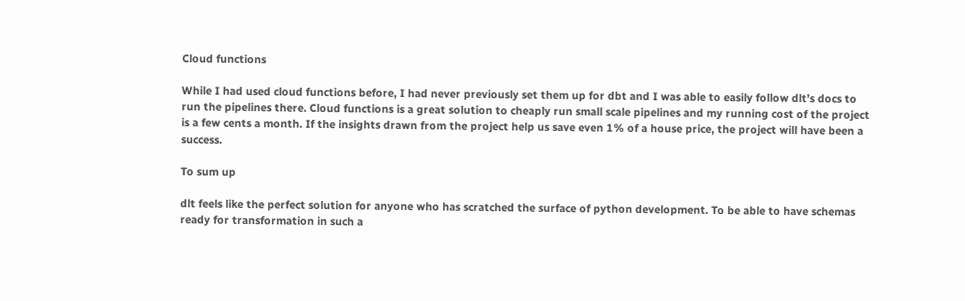Cloud functions

While I had used cloud functions before, I had never previously set them up for dbt and I was able to easily follow dlt’s docs to run the pipelines there. Cloud functions is a great solution to cheaply run small scale pipelines and my running cost of the project is a few cents a month. If the insights drawn from the project help us save even 1% of a house price, the project will have been a success.

To sum up

dlt feels like the perfect solution for anyone who has scratched the surface of python development. To be able to have schemas ready for transformation in such a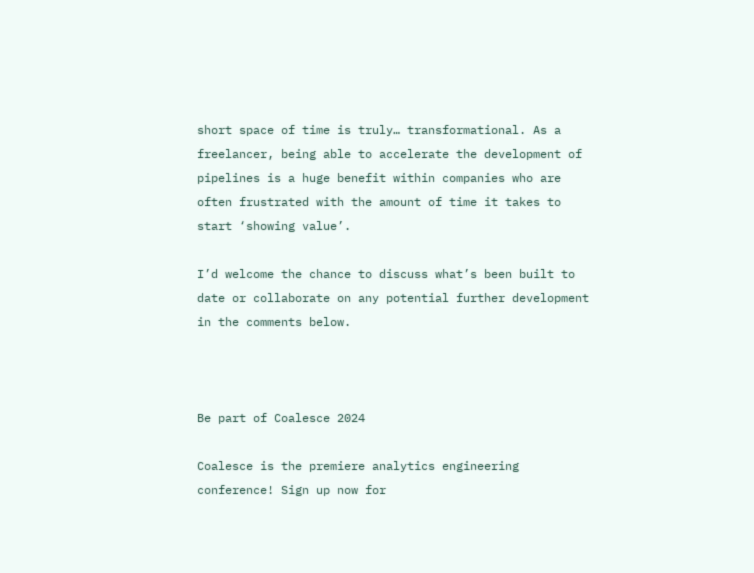short space of time is truly… transformational. As a freelancer, being able to accelerate the development of pipelines is a huge benefit within companies who are often frustrated with the amount of time it takes to start ‘showing value’.

I’d welcome the chance to discuss what’s been built to date or collaborate on any potential further development in the comments below.



Be part of Coalesce 2024

Coalesce is the premiere analytics engineering conference! Sign up now for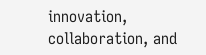innovation, collaboration, and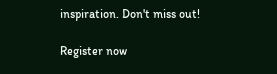inspiration. Don't miss out!

Register now